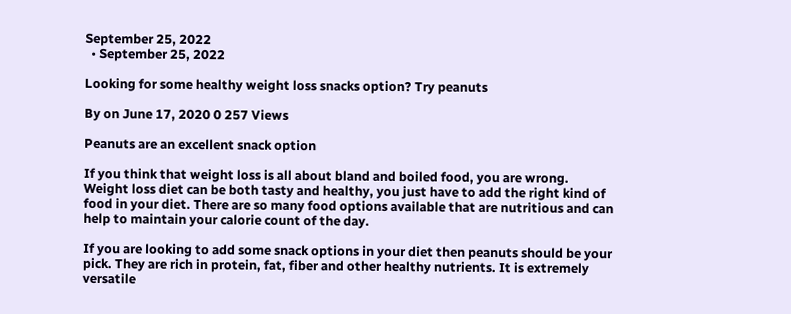September 25, 2022
  • September 25, 2022

Looking for some healthy weight loss snacks option? Try peanuts

By on June 17, 2020 0 257 Views

Peanuts are an excellent snack option

If you think that weight loss is all about bland and boiled food, you are wrong. Weight loss diet can be both tasty and healthy, you just have to add the right kind of food in your diet. There are so many food options available that are nutritious and can help to maintain your calorie count of the day.

If you are looking to add some snack options in your diet then peanuts should be your pick. They are rich in protein, fat, fiber and other healthy nutrients. It is extremely versatile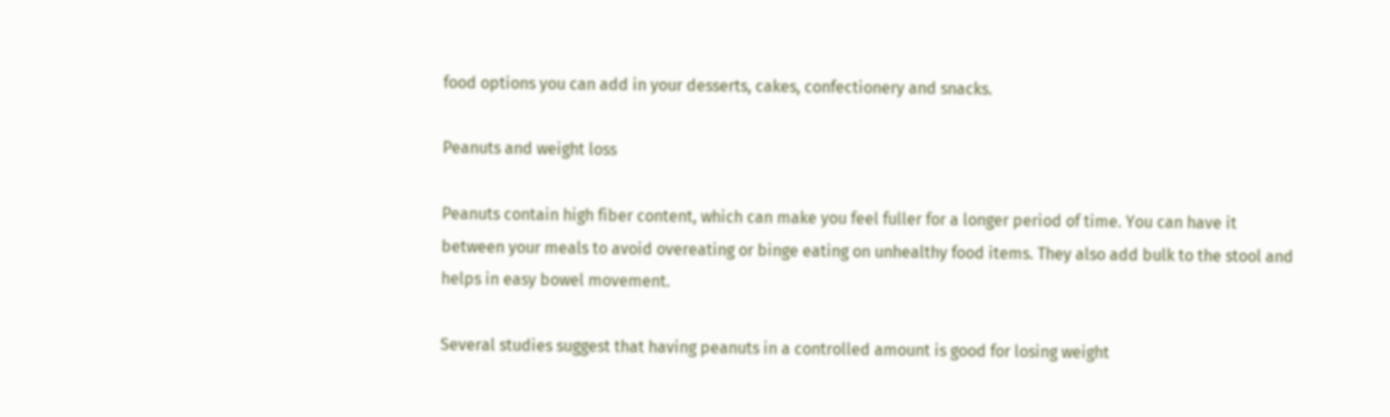food options you can add in your desserts, cakes, confectionery and snacks.

Peanuts and weight loss

Peanuts contain high fiber content, which can make you feel fuller for a longer period of time. You can have it between your meals to avoid overeating or binge eating on unhealthy food items. They also add bulk to the stool and helps in easy bowel movement.

Several studies suggest that having peanuts in a controlled amount is good for losing weight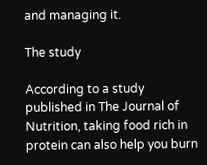and managing it.

The study

According to a study published in The Journal of Nutrition, taking food rich in protein can also help you burn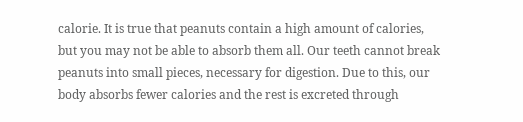calorie. It is true that peanuts contain a high amount of calories, but you may not be able to absorb them all. Our teeth cannot break peanuts into small pieces, necessary for digestion. Due to this, our body absorbs fewer calories and the rest is excreted through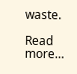waste.

Read more…